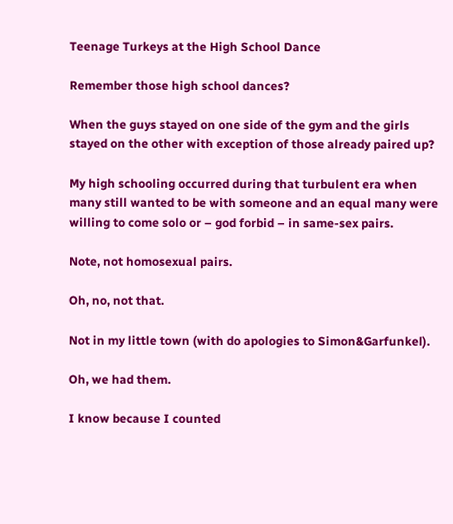Teenage Turkeys at the High School Dance

Remember those high school dances?

When the guys stayed on one side of the gym and the girls stayed on the other with exception of those already paired up?

My high schooling occurred during that turbulent era when many still wanted to be with someone and an equal many were willing to come solo or – god forbid – in same-sex pairs.

Note, not homosexual pairs.

Oh, no, not that.

Not in my little town (with do apologies to Simon&Garfunkel).

Oh, we had them.

I know because I counted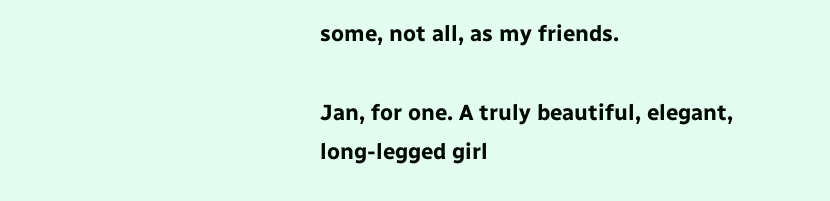some, not all, as my friends.

Jan, for one. A truly beautiful, elegant, long-legged girl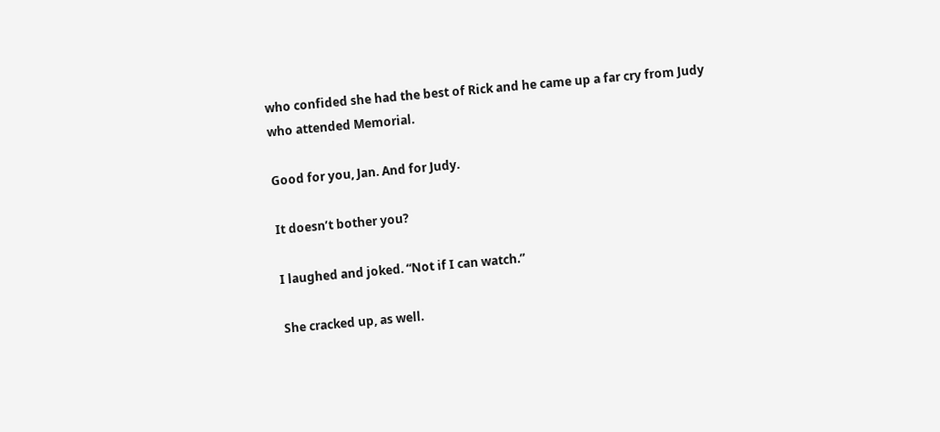who confided she had the best of Rick and he came up a far cry from Judy who attended Memorial.

Good for you, Jan. And for Judy.

It doesn’t bother you?

I laughed and joked. “Not if I can watch.”

She cracked up, as well.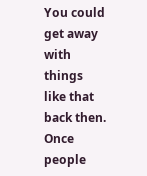You could get away with things like that back then. Once people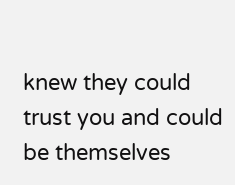knew they could trust you and could be themselves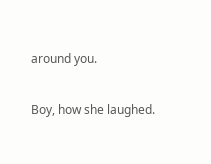around you.

Boy, how she laughed.